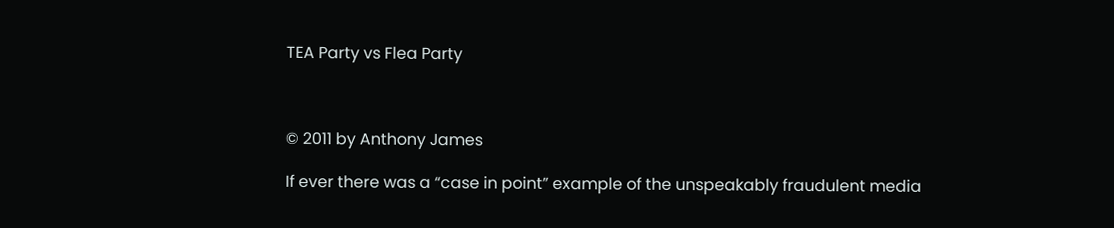TEA Party vs Flea Party



© 2011 by Anthony James

If ever there was a “case in point” example of the unspeakably fraudulent media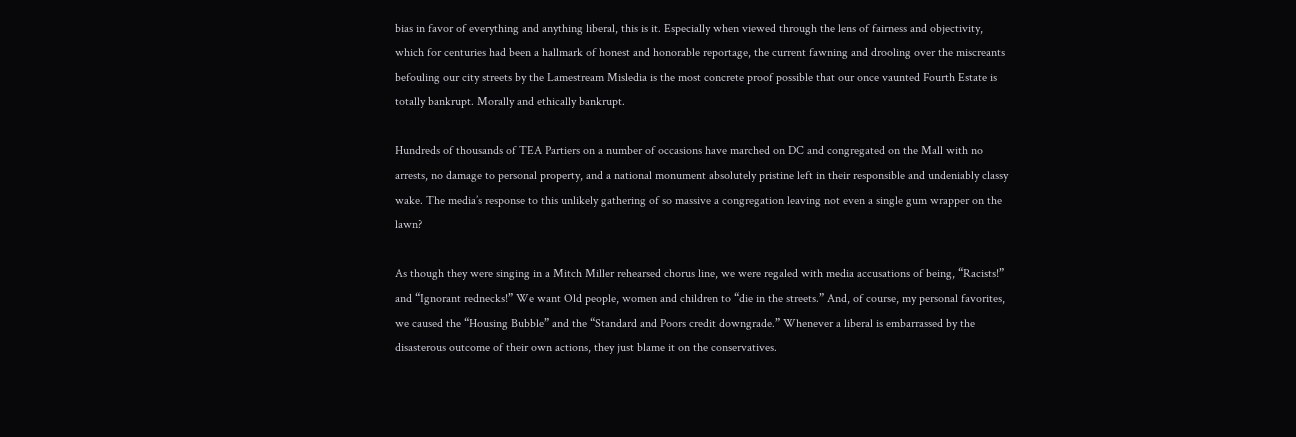bias in favor of everything and anything liberal, this is it. Especially when viewed through the lens of fairness and objectivity, which for centuries had been a hallmark of honest and honorable reportage, the current fawning and drooling over the miscreants befouling our city streets by the Lamestream Misledia is the most concrete proof possible that our once vaunted Fourth Estate is totally bankrupt. Morally and ethically bankrupt.

Hundreds of thousands of TEA Partiers on a number of occasions have marched on DC and congregated on the Mall with no arrests, no damage to personal property, and a national monument absolutely pristine left in their responsible and undeniably classy wake. The media’s response to this unlikely gathering of so massive a congregation leaving not even a single gum wrapper on the lawn?

As though they were singing in a Mitch Miller rehearsed chorus line, we were regaled with media accusations of being, “Racists!” and “Ignorant rednecks!” We want Old people, women and children to “die in the streets.” And, of course, my personal favorites, we caused the “Housing Bubble” and the “Standard and Poors credit downgrade.” Whenever a liberal is embarrassed by the disasterous outcome of their own actions, they just blame it on the conservatives.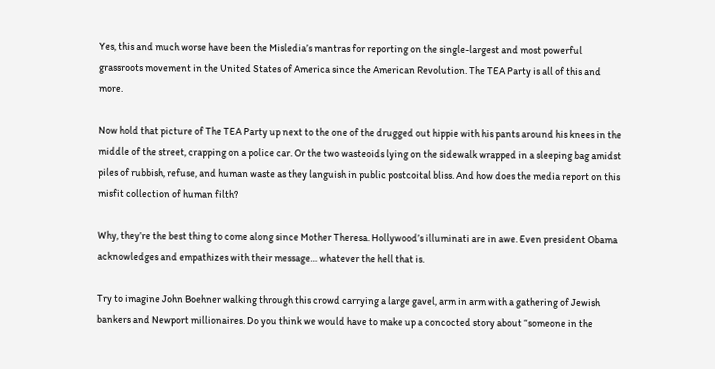Yes, this and much worse have been the Misledia’s mantras for reporting on the single-largest and most powerful grassroots movement in the United States of America since the American Revolution. The TEA Party is all of this and more.

Now hold that picture of The TEA Party up next to the one of the drugged out hippie with his pants around his knees in the middle of the street, crapping on a police car. Or the two wasteoids lying on the sidewalk wrapped in a sleeping bag amidst piles of rubbish, refuse, and human waste as they languish in public postcoital bliss. And how does the media report on this misfit collection of human filth?

Why, they’re the best thing to come along since Mother Theresa. Hollywood’s illuminati are in awe. Even president Obama acknowledges and empathizes with their message… whatever the hell that is.

Try to imagine John Boehner walking through this crowd carrying a large gavel, arm in arm with a gathering of Jewish bankers and Newport millionaires. Do you think we would have to make up a concocted story about “someone in the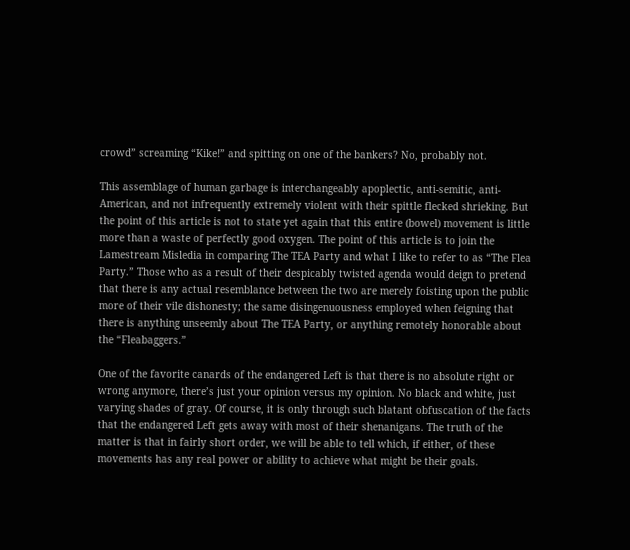crowd” screaming “Kike!” and spitting on one of the bankers? No, probably not.

This assemblage of human garbage is interchangeably apoplectic, anti-semitic, anti-American, and not infrequently extremely violent with their spittle flecked shrieking. But the point of this article is not to state yet again that this entire (bowel) movement is little more than a waste of perfectly good oxygen. The point of this article is to join the Lamestream Misledia in comparing The TEA Party and what I like to refer to as “The Flea Party.” Those who as a result of their despicably twisted agenda would deign to pretend that there is any actual resemblance between the two are merely foisting upon the public more of their vile dishonesty; the same disingenuousness employed when feigning that there is anything unseemly about The TEA Party, or anything remotely honorable about the “Fleabaggers.”

One of the favorite canards of the endangered Left is that there is no absolute right or wrong anymore, there’s just your opinion versus my opinion. No black and white, just varying shades of gray. Of course, it is only through such blatant obfuscation of the facts that the endangered Left gets away with most of their shenanigans. The truth of the matter is that in fairly short order, we will be able to tell which, if either, of these movements has any real power or ability to achieve what might be their goals.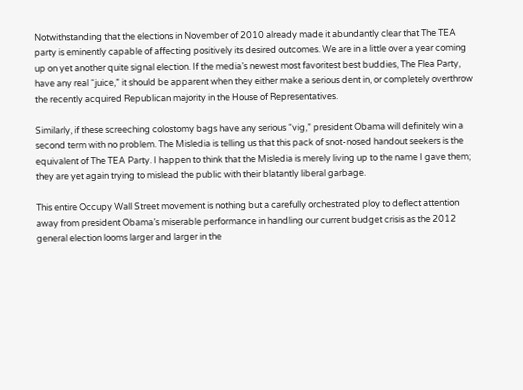Notwithstanding that the elections in November of 2010 already made it abundantly clear that The TEA party is eminently capable of affecting positively its desired outcomes. We are in a little over a year coming up on yet another quite signal election. If the media’s newest most favoritest best buddies, The Flea Party, have any real “juice,” it should be apparent when they either make a serious dent in, or completely overthrow the recently acquired Republican majority in the House of Representatives.

Similarly, if these screeching colostomy bags have any serious “vig,” president Obama will definitely win a second term with no problem. The Misledia is telling us that this pack of snot-nosed handout seekers is the equivalent of The TEA Party. I happen to think that the Misledia is merely living up to the name I gave them; they are yet again trying to mislead the public with their blatantly liberal garbage.

This entire Occupy Wall Street movement is nothing but a carefully orchestrated ploy to deflect attention away from president Obama’s miserable performance in handling our current budget crisis as the 2012 general election looms larger and larger in the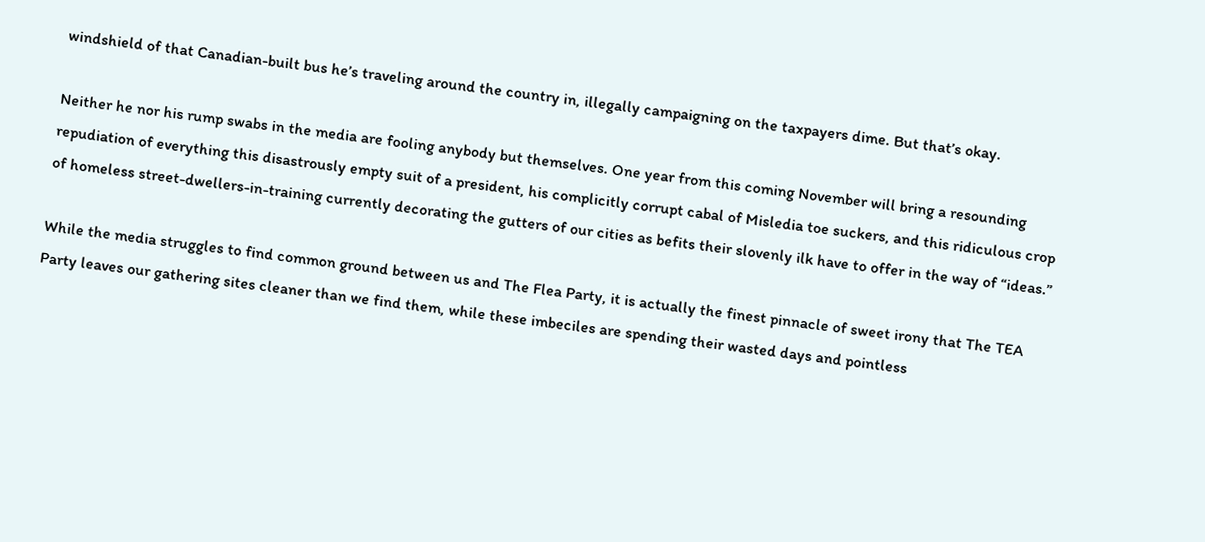windshield of that Canadian-built bus he’s traveling around the country in, illegally campaigning on the taxpayers dime. But that’s okay.

Neither he nor his rump swabs in the media are fooling anybody but themselves. One year from this coming November will bring a resounding repudiation of everything this disastrously empty suit of a president, his complicitly corrupt cabal of Misledia toe suckers, and this ridiculous crop of homeless street-dwellers-in-training currently decorating the gutters of our cities as befits their slovenly ilk have to offer in the way of “ideas.”

While the media struggles to find common ground between us and The Flea Party, it is actually the finest pinnacle of sweet irony that The TEA Party leaves our gathering sites cleaner than we find them, while these imbeciles are spending their wasted days and pointless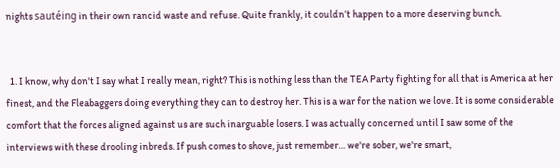nights sautéing in their own rancid waste and refuse. Quite frankly, it couldn’t happen to a more deserving bunch.


  1. I know, why don't I say what I really mean, right? This is nothing less than the TEA Party fighting for all that is America at her finest, and the Fleabaggers doing everything they can to destroy her. This is a war for the nation we love. It is some considerable comfort that the forces aligned against us are such inarguable losers. I was actually concerned until I saw some of the interviews with these drooling inbreds. If push comes to shove, just remember… we're sober, we're smart,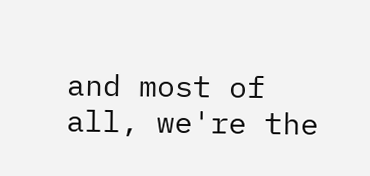and most of all, we're the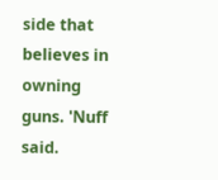side that believes in owning guns. 'Nuff said.